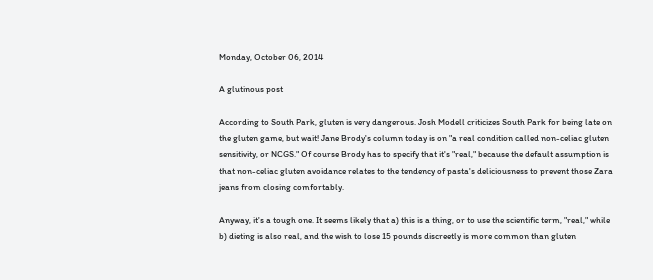Monday, October 06, 2014

A glutinous post

According to South Park, gluten is very dangerous. Josh Modell criticizes South Park for being late on the gluten game, but wait! Jane Brody's column today is on "a real condition called non-celiac gluten sensitivity, or NCGS." Of course Brody has to specify that it's "real," because the default assumption is that non-celiac gluten avoidance relates to the tendency of pasta's deliciousness to prevent those Zara jeans from closing comfortably.

Anyway, it's a tough one. It seems likely that a) this is a thing, or to use the scientific term, "real," while b) dieting is also real, and the wish to lose 15 pounds discreetly is more common than gluten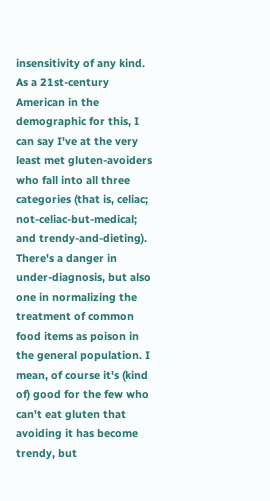insensitivity of any kind. As a 21st-century American in the demographic for this, I can say I've at the very least met gluten-avoiders who fall into all three categories (that is, celiac; not-celiac-but-medical; and trendy-and-dieting). There's a danger in under-diagnosis, but also one in normalizing the treatment of common food items as poison in the general population. I mean, of course it's (kind of) good for the few who can't eat gluten that avoiding it has become trendy, but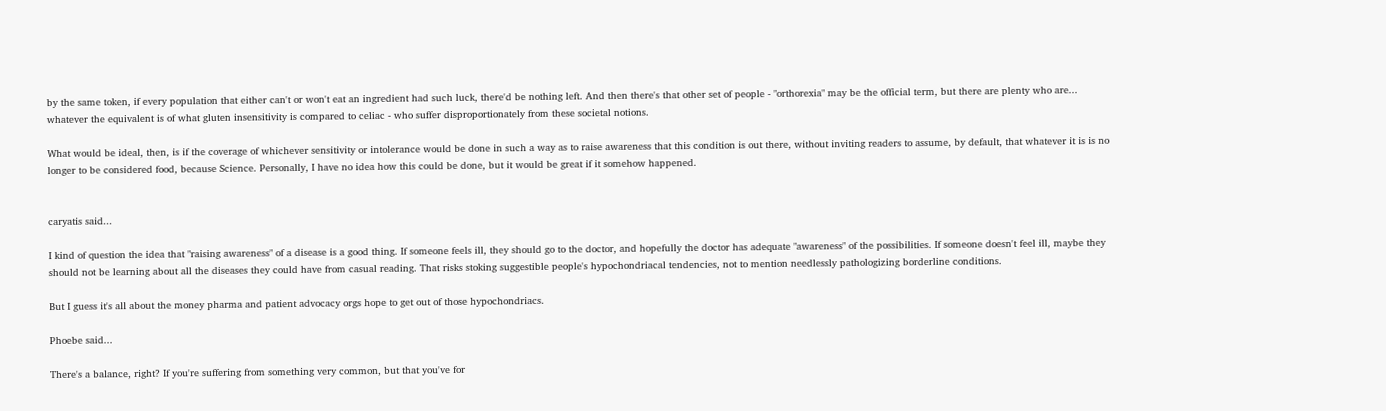by the same token, if every population that either can't or won't eat an ingredient had such luck, there'd be nothing left. And then there's that other set of people - "orthorexia" may be the official term, but there are plenty who are... whatever the equivalent is of what gluten insensitivity is compared to celiac - who suffer disproportionately from these societal notions.

What would be ideal, then, is if the coverage of whichever sensitivity or intolerance would be done in such a way as to raise awareness that this condition is out there, without inviting readers to assume, by default, that whatever it is is no longer to be considered food, because Science. Personally, I have no idea how this could be done, but it would be great if it somehow happened.


caryatis said...

I kind of question the idea that "raising awareness" of a disease is a good thing. If someone feels ill, they should go to the doctor, and hopefully the doctor has adequate "awareness" of the possibilities. If someone doesn't feel ill, maybe they should not be learning about all the diseases they could have from casual reading. That risks stoking suggestible people's hypochondriacal tendencies, not to mention needlessly pathologizing borderline conditions.

But I guess it's all about the money pharma and patient advocacy orgs hope to get out of those hypochondriacs.

Phoebe said...

There's a balance, right? If you're suffering from something very common, but that you've for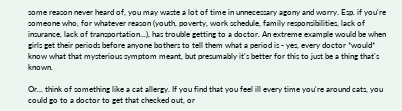some reason never heard of, you may waste a lot of time in unnecessary agony and worry. Esp. if you're someone who, for whatever reason (youth, poverty, work schedule, family responsibilities, lack of insurance, lack of transportation...), has trouble getting to a doctor. An extreme example would be when girls get their periods before anyone bothers to tell them what a period is - yes, every doctor *would* know what that mysterious symptom meant, but presumably it's better for this to just be a thing that's known.

Or... think of something like a cat allergy. If you find that you feel ill every time you're around cats, you could go to a doctor to get that checked out, or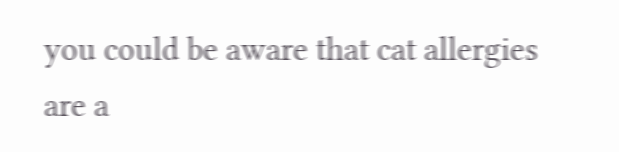you could be aware that cat allergies are a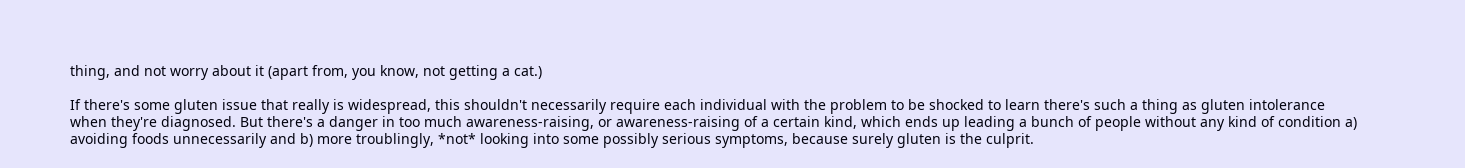thing, and not worry about it (apart from, you know, not getting a cat.)

If there's some gluten issue that really is widespread, this shouldn't necessarily require each individual with the problem to be shocked to learn there's such a thing as gluten intolerance when they're diagnosed. But there's a danger in too much awareness-raising, or awareness-raising of a certain kind, which ends up leading a bunch of people without any kind of condition a) avoiding foods unnecessarily and b) more troublingly, *not* looking into some possibly serious symptoms, because surely gluten is the culprit.